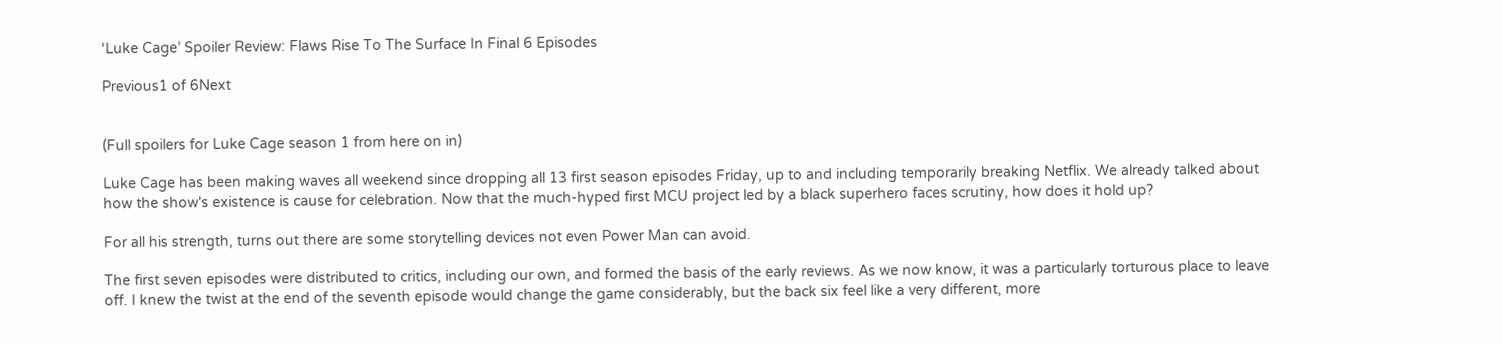‘Luke Cage’ Spoiler Review: Flaws Rise To The Surface In Final 6 Episodes

Previous1 of 6Next


(Full spoilers for Luke Cage season 1 from here on in)

Luke Cage has been making waves all weekend since dropping all 13 first season episodes Friday, up to and including temporarily breaking Netflix. We already talked about how the show's existence is cause for celebration. Now that the much-hyped first MCU project led by a black superhero faces scrutiny, how does it hold up?

For all his strength, turns out there are some storytelling devices not even Power Man can avoid.

The first seven episodes were distributed to critics, including our own, and formed the basis of the early reviews. As we now know, it was a particularly torturous place to leave off. I knew the twist at the end of the seventh episode would change the game considerably, but the back six feel like a very different, more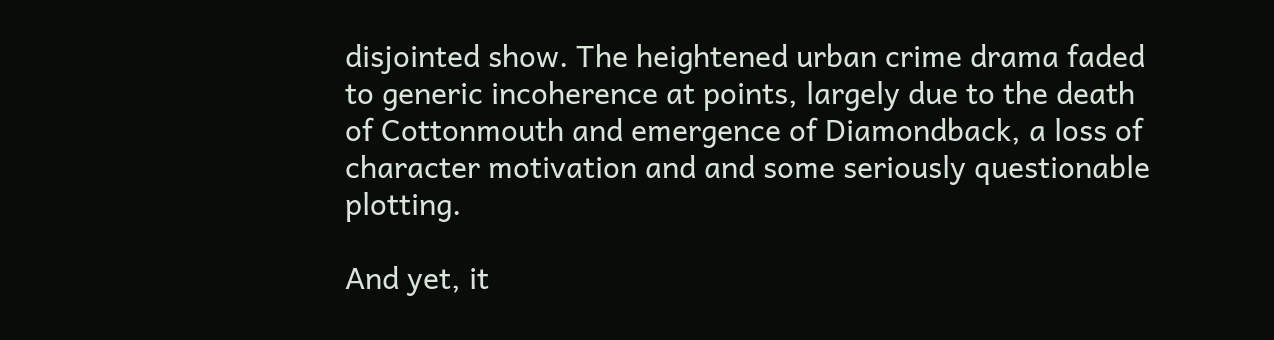disjointed show. The heightened urban crime drama faded to generic incoherence at points, largely due to the death of Cottonmouth and emergence of Diamondback, a loss of character motivation and and some seriously questionable plotting.

And yet, it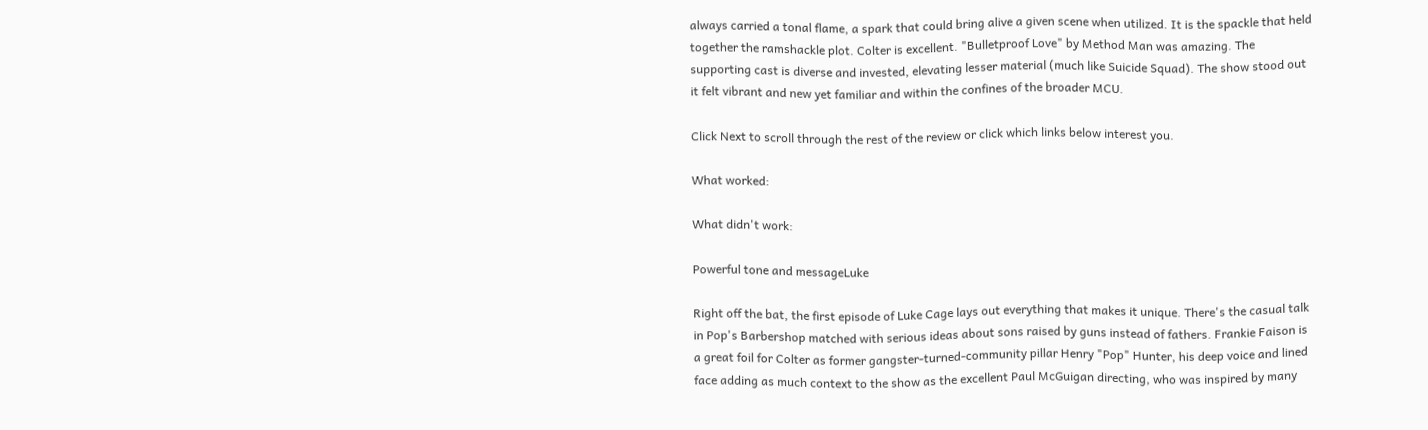always carried a tonal flame, a spark that could bring alive a given scene when utilized. It is the spackle that held together the ramshackle plot. Colter is excellent. "Bulletproof Love" by Method Man was amazing. The supporting cast is diverse and invested, elevating lesser material (much like Suicide Squad). The show stood out it felt vibrant and new yet familiar and within the confines of the broader MCU.

Click Next to scroll through the rest of the review or click which links below interest you.

What worked:

What didn't work:

Powerful tone and messageLuke

Right off the bat, the first episode of Luke Cage lays out everything that makes it unique. There's the casual talk in Pop's Barbershop matched with serious ideas about sons raised by guns instead of fathers. Frankie Faison is a great foil for Colter as former gangster-turned-community pillar Henry "Pop" Hunter, his deep voice and lined face adding as much context to the show as the excellent Paul McGuigan directing, who was inspired by many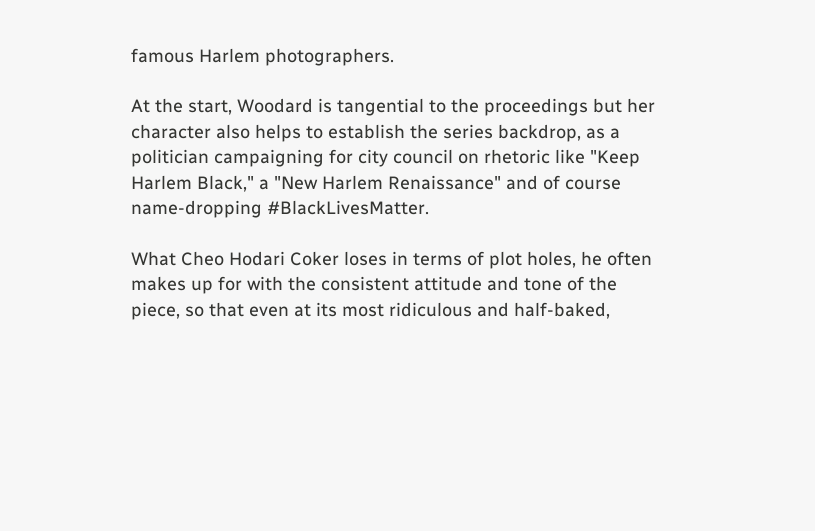famous Harlem photographers.

At the start, Woodard is tangential to the proceedings but her character also helps to establish the series backdrop, as a politician campaigning for city council on rhetoric like "Keep Harlem Black," a "New Harlem Renaissance" and of course name-dropping #BlackLivesMatter.

What Cheo Hodari Coker loses in terms of plot holes, he often makes up for with the consistent attitude and tone of the piece, so that even at its most ridiculous and half-baked,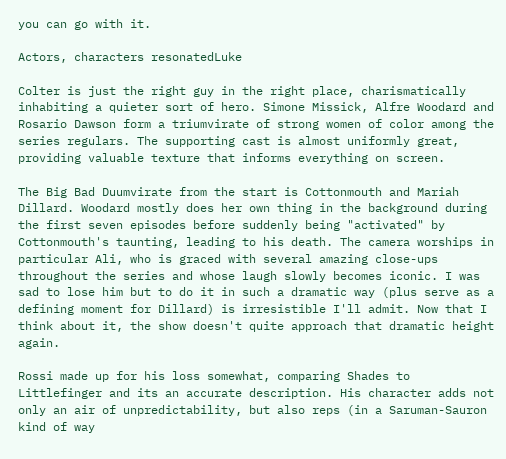you can go with it.

Actors, characters resonatedLuke

Colter is just the right guy in the right place, charismatically inhabiting a quieter sort of hero. Simone Missick, Alfre Woodard and Rosario Dawson form a triumvirate of strong women of color among the series regulars. The supporting cast is almost uniformly great, providing valuable texture that informs everything on screen.

The Big Bad Duumvirate from the start is Cottonmouth and Mariah Dillard. Woodard mostly does her own thing in the background during the first seven episodes before suddenly being "activated" by Cottonmouth's taunting, leading to his death. The camera worships in particular Ali, who is graced with several amazing close-ups throughout the series and whose laugh slowly becomes iconic. I was sad to lose him but to do it in such a dramatic way (plus serve as a defining moment for Dillard) is irresistible I'll admit. Now that I think about it, the show doesn't quite approach that dramatic height again.

Rossi made up for his loss somewhat, comparing Shades to Littlefinger and its an accurate description. His character adds not only an air of unpredictability, but also reps (in a Saruman-Sauron kind of way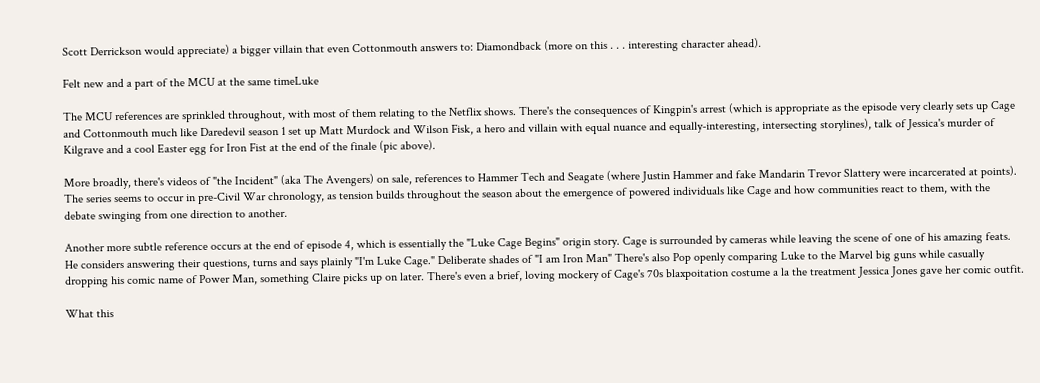Scott Derrickson would appreciate) a bigger villain that even Cottonmouth answers to: Diamondback (more on this . . . interesting character ahead).

Felt new and a part of the MCU at the same timeLuke

The MCU references are sprinkled throughout, with most of them relating to the Netflix shows. There's the consequences of Kingpin's arrest (which is appropriate as the episode very clearly sets up Cage and Cottonmouth much like Daredevil season 1 set up Matt Murdock and Wilson Fisk, a hero and villain with equal nuance and equally-interesting, intersecting storylines), talk of Jessica's murder of Kilgrave and a cool Easter egg for Iron Fist at the end of the finale (pic above).

More broadly, there's videos of "the Incident" (aka The Avengers) on sale, references to Hammer Tech and Seagate (where Justin Hammer and fake Mandarin Trevor Slattery were incarcerated at points). The series seems to occur in pre-Civil War chronology, as tension builds throughout the season about the emergence of powered individuals like Cage and how communities react to them, with the debate swinging from one direction to another.

Another more subtle reference occurs at the end of episode 4, which is essentially the "Luke Cage Begins" origin story. Cage is surrounded by cameras while leaving the scene of one of his amazing feats. He considers answering their questions, turns and says plainly "I'm Luke Cage." Deliberate shades of "I am Iron Man" There's also Pop openly comparing Luke to the Marvel big guns while casually dropping his comic name of Power Man, something Claire picks up on later. There's even a brief, loving mockery of Cage's 70s blaxpoitation costume a la the treatment Jessica Jones gave her comic outfit.

What this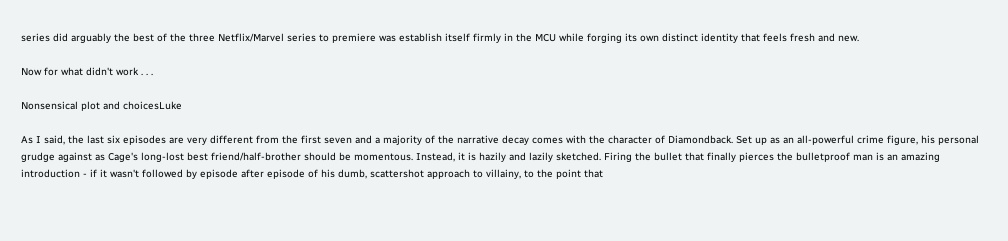series did arguably the best of the three Netflix/Marvel series to premiere was establish itself firmly in the MCU while forging its own distinct identity that feels fresh and new.

Now for what didn't work . . .

Nonsensical plot and choicesLuke

As I said, the last six episodes are very different from the first seven and a majority of the narrative decay comes with the character of Diamondback. Set up as an all-powerful crime figure, his personal grudge against as Cage's long-lost best friend/half-brother should be momentous. Instead, it is hazily and lazily sketched. Firing the bullet that finally pierces the bulletproof man is an amazing introduction - if it wasn't followed by episode after episode of his dumb, scattershot approach to villainy, to the point that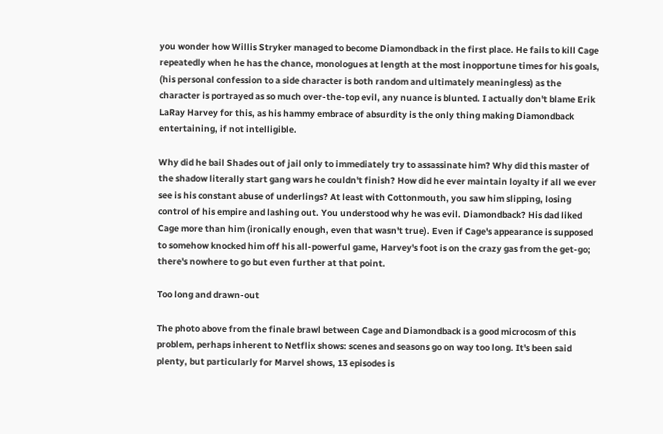you wonder how Willis Stryker managed to become Diamondback in the first place. He fails to kill Cage repeatedly when he has the chance, monologues at length at the most inopportune times for his goals, (his personal confession to a side character is both random and ultimately meaningless) as the character is portrayed as so much over-the-top evil, any nuance is blunted. I actually don't blame Erik LaRay Harvey for this, as his hammy embrace of absurdity is the only thing making Diamondback entertaining, if not intelligible.

Why did he bail Shades out of jail only to immediately try to assassinate him? Why did this master of the shadow literally start gang wars he couldn't finish? How did he ever maintain loyalty if all we ever see is his constant abuse of underlings? At least with Cottonmouth, you saw him slipping, losing control of his empire and lashing out. You understood why he was evil. Diamondback? His dad liked Cage more than him (ironically enough, even that wasn't true). Even if Cage's appearance is supposed to somehow knocked him off his all-powerful game, Harvey's foot is on the crazy gas from the get-go; there's nowhere to go but even further at that point.

Too long and drawn-out

The photo above from the finale brawl between Cage and Diamondback is a good microcosm of this problem, perhaps inherent to Netflix shows: scenes and seasons go on way too long. It's been said plenty, but particularly for Marvel shows, 13 episodes is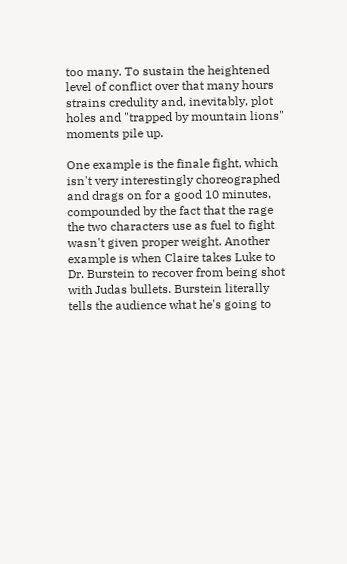too many. To sustain the heightened level of conflict over that many hours strains credulity and, inevitably, plot holes and "trapped by mountain lions" moments pile up.

One example is the finale fight, which isn't very interestingly choreographed and drags on for a good 10 minutes, compounded by the fact that the rage the two characters use as fuel to fight wasn't given proper weight. Another example is when Claire takes Luke to Dr. Burstein to recover from being shot with Judas bullets. Burstein literally tells the audience what he's going to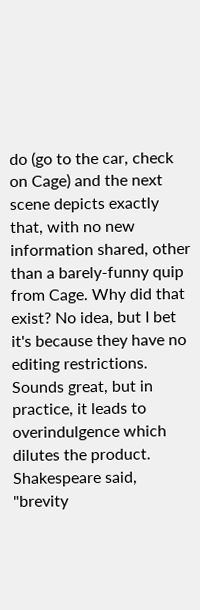do (go to the car, check on Cage) and the next scene depicts exactly that, with no new information shared, other than a barely-funny quip from Cage. Why did that exist? No idea, but I bet it's because they have no editing restrictions. Sounds great, but in practice, it leads to overindulgence which dilutes the product. Shakespeare said, "brevity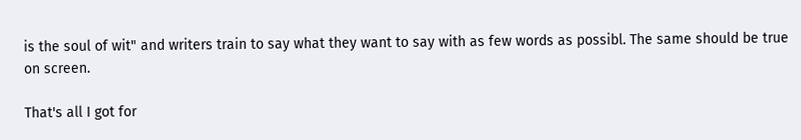is the soul of wit" and writers train to say what they want to say with as few words as possibl. The same should be true on screen.

That's all I got for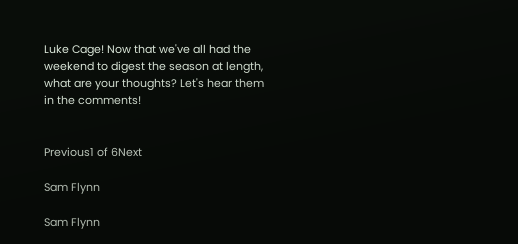Luke Cage! Now that we've all had the weekend to digest the season at length, what are your thoughts? Let's hear them in the comments!


Previous1 of 6Next

Sam Flynn

Sam Flynn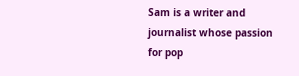Sam is a writer and journalist whose passion for pop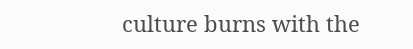culture burns with the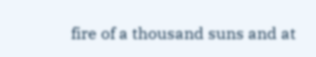fire of a thousand suns and at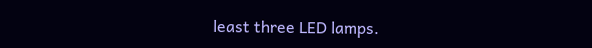least three LED lamps.